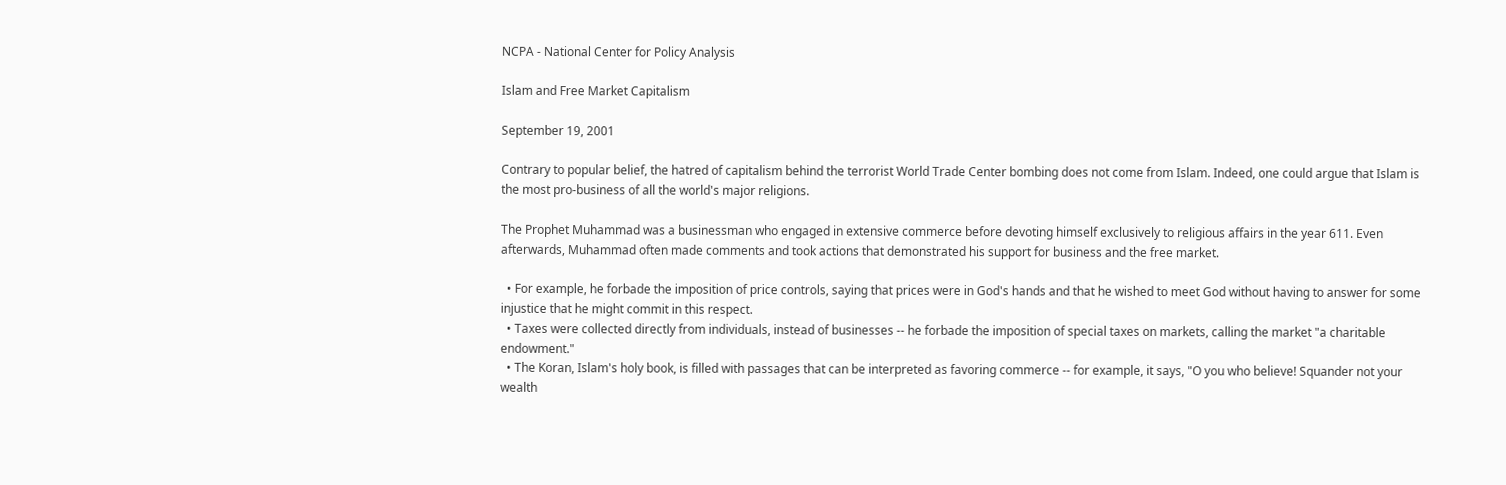NCPA - National Center for Policy Analysis

Islam and Free Market Capitalism

September 19, 2001

Contrary to popular belief, the hatred of capitalism behind the terrorist World Trade Center bombing does not come from Islam. Indeed, one could argue that Islam is the most pro-business of all the world's major religions.

The Prophet Muhammad was a businessman who engaged in extensive commerce before devoting himself exclusively to religious affairs in the year 611. Even afterwards, Muhammad often made comments and took actions that demonstrated his support for business and the free market.

  • For example, he forbade the imposition of price controls, saying that prices were in God's hands and that he wished to meet God without having to answer for some injustice that he might commit in this respect.
  • Taxes were collected directly from individuals, instead of businesses -- he forbade the imposition of special taxes on markets, calling the market "a charitable endowment."
  • The Koran, Islam's holy book, is filled with passages that can be interpreted as favoring commerce -- for example, it says, "O you who believe! Squander not your wealth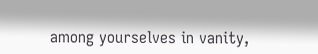among yourselves in vanity,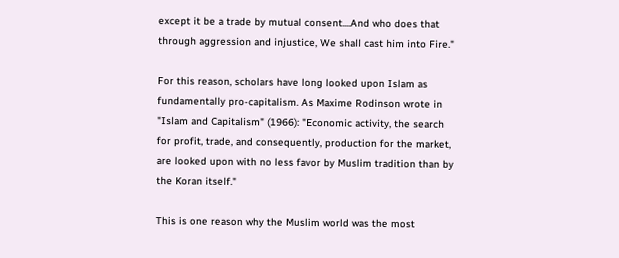except it be a trade by mutual consent....And who does that through aggression and injustice, We shall cast him into Fire."

For this reason, scholars have long looked upon Islam as fundamentally pro-capitalism. As Maxime Rodinson wrote in "Islam and Capitalism" (1966): "Economic activity, the search for profit, trade, and consequently, production for the market, are looked upon with no less favor by Muslim tradition than by the Koran itself."

This is one reason why the Muslim world was the most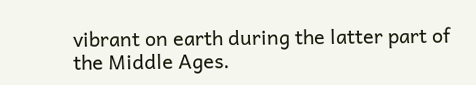vibrant on earth during the latter part of the Middle Ages.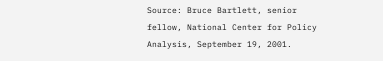Source: Bruce Bartlett, senior fellow, National Center for Policy Analysis, September 19, 2001.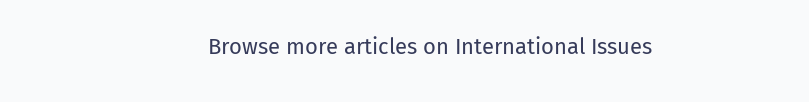Browse more articles on International Issues